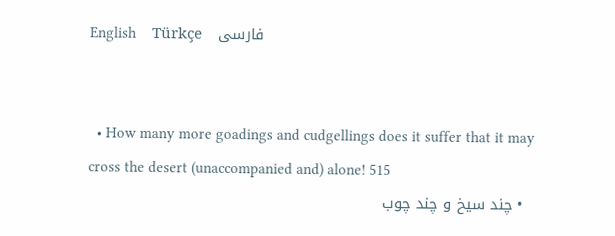English    Türkçe    فارسی


  • How many more goadings and cudgellings does it suffer that it may cross the desert (unaccompanied and) alone! 515
  • چند سیخ و چند چوب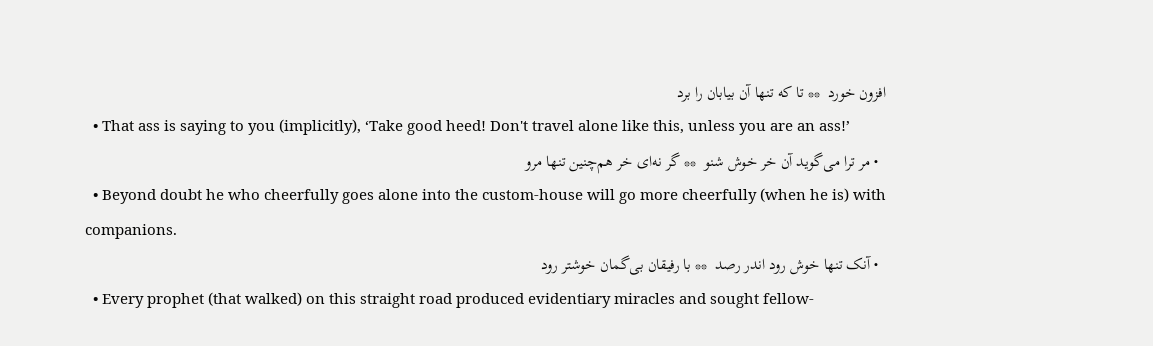افزون خورد  ** تا که تنها آن بیابان را برد
  • That ass is saying to you (implicitly), ‘Take good heed! Don't travel alone like this, unless you are an ass!’
  • مر ترا می‌گوید آن خر خوش شنو  ** گر نه‌ای خر هم‌چنین تنها مرو
  • Beyond doubt he who cheerfully goes alone into the custom-house will go more cheerfully (when he is) with companions.
  • آنک تنها خوش رود اندر رصد  ** با رفیقان بی‌گمان خوشتر رود
  • Every prophet (that walked) on this straight road produced evidentiary miracles and sought fellow-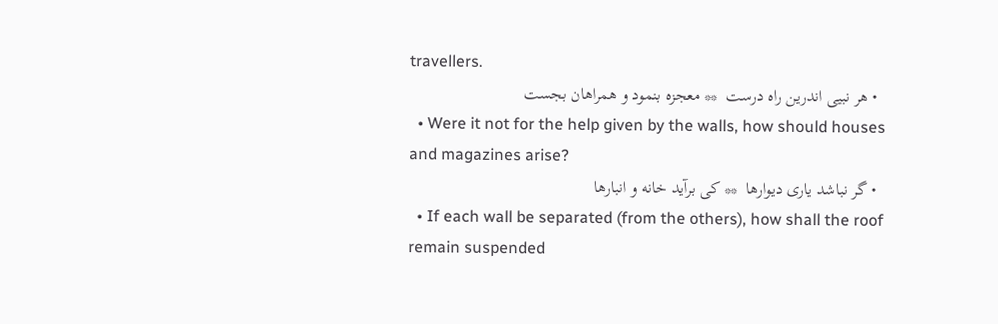travellers.
  • هر نبیی اندرین راه درست  ** معجزه بنمود و همراهان بجست
  • Were it not for the help given by the walls, how should houses and magazines arise?
  • گر نباشد یاری دیوارها  ** کی برآید خانه و انبارها
  • If each wall be separated (from the others), how shall the roof remain suspended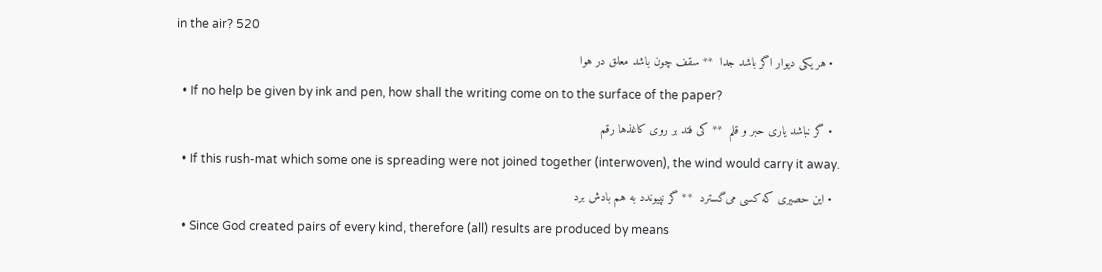in the air? 520
  • هر یکی دیوار اگر باشد جدا  ** سقف چون باشد معلق در هوا
  • If no help be given by ink and pen, how shall the writing come on to the surface of the paper?
  • گر نباشد یاری حبر و قلم  ** کی فتد بر روی کاغذها رقم
  • If this rush-mat which some one is spreading were not joined together (interwoven), the wind would carry it away.
  • این حصیری که کسی می‌گسترد  ** گر نپیوندد به هم بادش برد
  • Since God created pairs of every kind, therefore (all) results are produced by means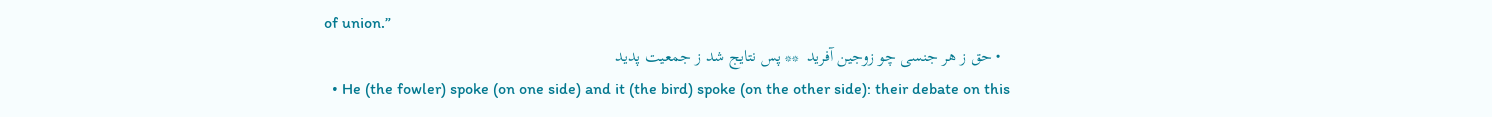of union.”
  • حق ز هر جنسی چو زوجین آفرید  ** پس نتایج شد ز جمعیت پدید
  • He (the fowler) spoke (on one side) and it (the bird) spoke (on the other side): their debate on this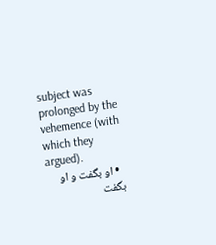subject was prolonged by the vehemence (with which they argued).
  • او بگفت و او بگفت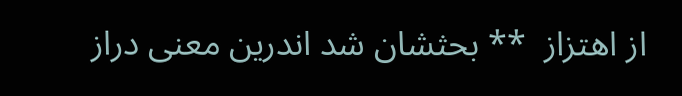از اهتزاز  ** بحثشان شد اندرین معنی دراز